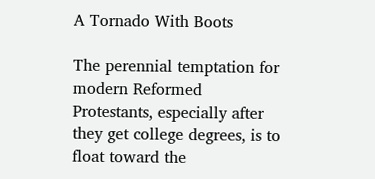A Tornado With Boots

The perennial temptation for modern Reformed Protestants, especially after they get college degrees, is to float toward the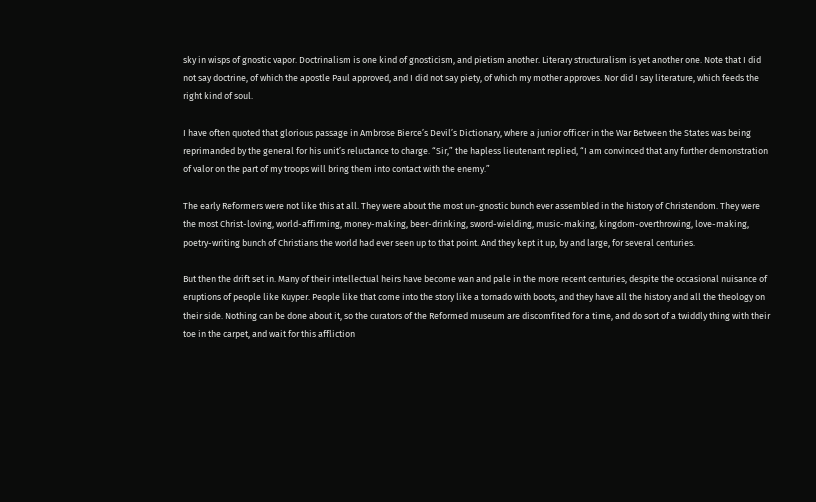sky in wisps of gnostic vapor. Doctrinalism is one kind of gnosticism, and pietism another. Literary structuralism is yet another one. Note that I did not say doctrine, of which the apostle Paul approved, and I did not say piety, of which my mother approves. Nor did I say literature, which feeds the right kind of soul.

I have often quoted that glorious passage in Ambrose Bierce’s Devil’s Dictionary, where a junior officer in the War Between the States was being reprimanded by the general for his unit’s reluctance to charge. “Sir,” the hapless lieutenant replied, “I am convinced that any further demonstration of valor on the part of my troops will bring them into contact with the enemy.”

The early Reformers were not like this at all. They were about the most un-gnostic bunch ever assembled in the history of Christendom. They were the most Christ-loving, world-affirming, money-making, beer-drinking, sword-wielding, music-making, kingdom-overthrowing, love-making, poetry-writing bunch of Christians the world had ever seen up to that point. And they kept it up, by and large, for several centuries.

But then the drift set in. Many of their intellectual heirs have become wan and pale in the more recent centuries, despite the occasional nuisance of eruptions of people like Kuyper. People like that come into the story like a tornado with boots, and they have all the history and all the theology on their side. Nothing can be done about it, so the curators of the Reformed museum are discomfited for a time, and do sort of a twiddly thing with their toe in the carpet, and wait for this affliction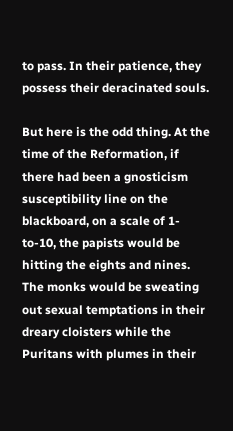to pass. In their patience, they possess their deracinated souls.

But here is the odd thing. At the time of the Reformation, if there had been a gnosticism susceptibility line on the blackboard, on a scale of 1-to-10, the papists would be hitting the eights and nines. The monks would be sweating out sexual temptations in their dreary cloisters while the Puritans with plumes in their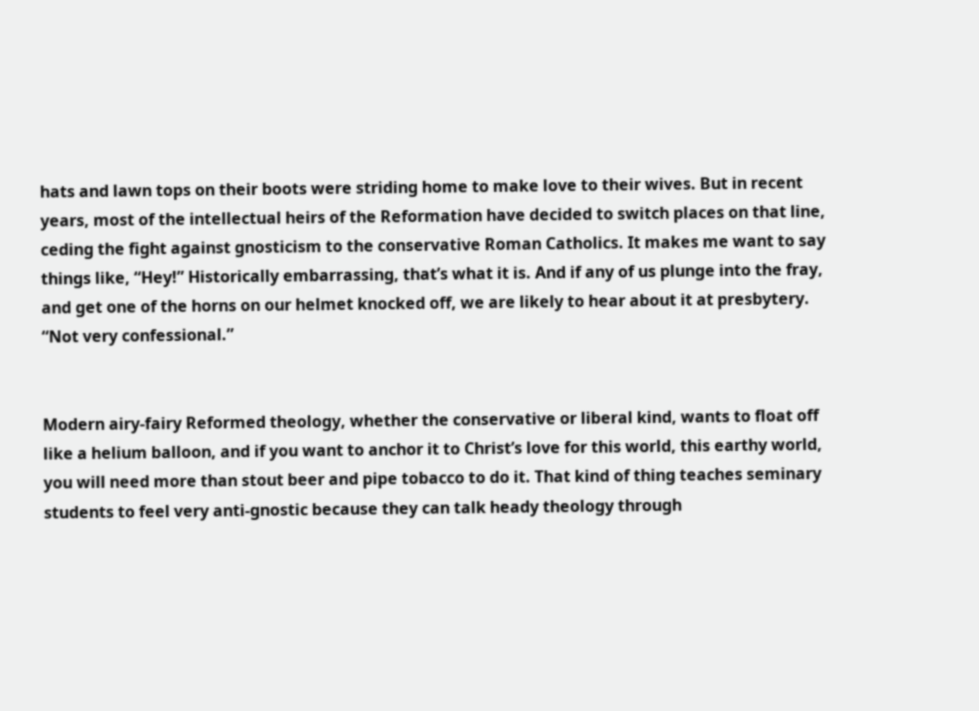hats and lawn tops on their boots were striding home to make love to their wives. But in recent years, most of the intellectual heirs of the Reformation have decided to switch places on that line, ceding the fight against gnosticism to the conservative Roman Catholics. It makes me want to say things like, “Hey!” Historically embarrassing, that’s what it is. And if any of us plunge into the fray, and get one of the horns on our helmet knocked off, we are likely to hear about it at presbytery. “Not very confessional.”


Modern airy-fairy Reformed theology, whether the conservative or liberal kind, wants to float off like a helium balloon, and if you want to anchor it to Christ’s love for this world, this earthy world, you will need more than stout beer and pipe tobacco to do it. That kind of thing teaches seminary students to feel very anti-gnostic because they can talk heady theology through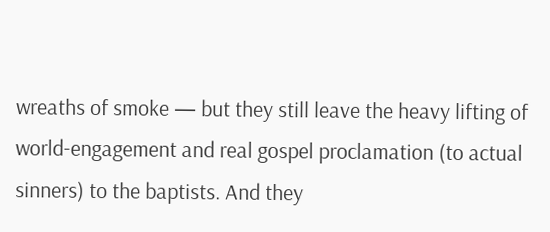wreaths of smoke — but they still leave the heavy lifting of world-engagement and real gospel proclamation (to actual sinners) to the baptists. And they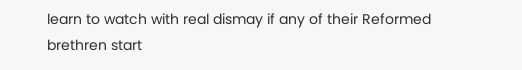learn to watch with real dismay if any of their Reformed brethren start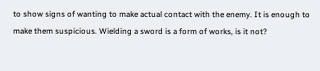to show signs of wanting to make actual contact with the enemy. It is enough to make them suspicious. Wielding a sword is a form of works, is it not?